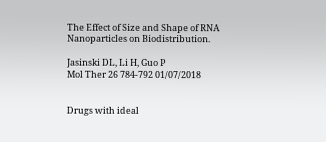The Effect of Size and Shape of RNA Nanoparticles on Biodistribution.

Jasinski DL, Li H, Guo P
Mol Ther 26 784-792 01/07/2018


Drugs with ideal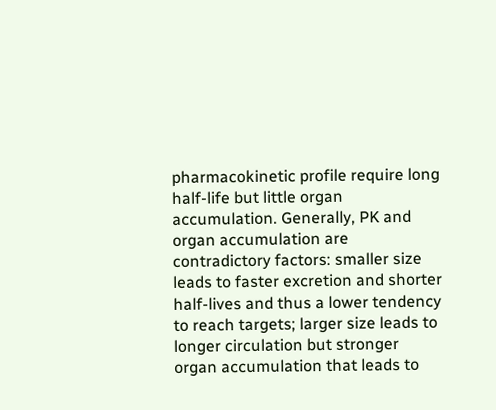pharmacokinetic profile require long half-life but little organ accumulation. Generally, PK and organ accumulation are contradictory factors: smaller size leads to faster excretion and shorter half-lives and thus a lower tendency to reach targets; larger size leads to longer circulation but stronger organ accumulation that leads to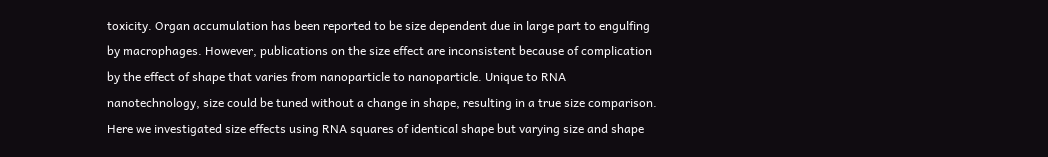toxicity. Organ accumulation has been reported to be size dependent due in large part to engulfing by macrophages. However, publications on the size effect are inconsistent because of complication by the effect of shape that varies from nanoparticle to nanoparticle. Unique to RNA nanotechnology, size could be tuned without a change in shape, resulting in a true size comparison. Here we investigated size effects using RNA squares of identical shape but varying size and shape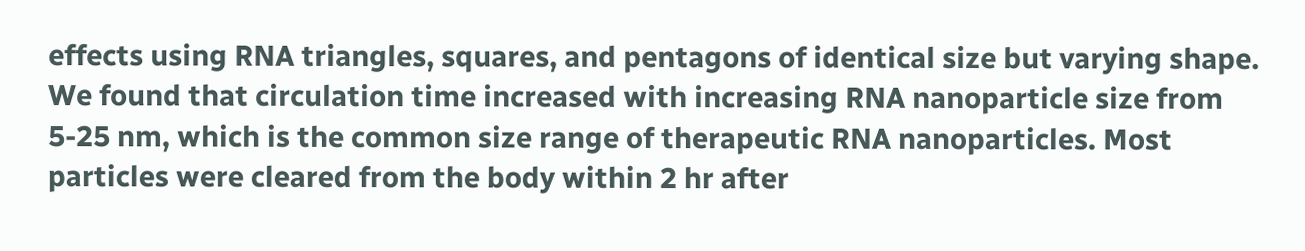effects using RNA triangles, squares, and pentagons of identical size but varying shape. We found that circulation time increased with increasing RNA nanoparticle size from 5-25 nm, which is the common size range of therapeutic RNA nanoparticles. Most particles were cleared from the body within 2 hr after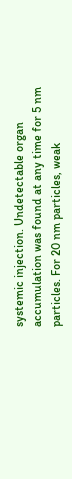systemic injection. Undetectable organ accumulation was found at any time for 5 nm particles. For 20 nm particles, weak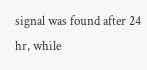signal was found after 24 hr, while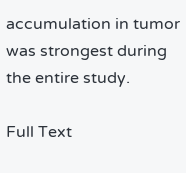accumulation in tumor was strongest during the entire study.

Full Text